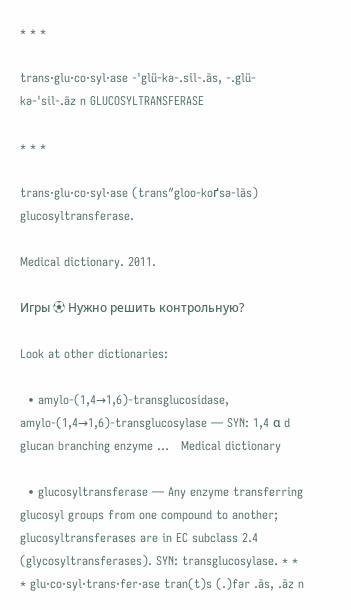* * *

trans·glu·co·syl·ase -'glü-kə-.sil-.ās, -.glü-kə-'sil-.āz n GLUCOSYLTRANSFERASE

* * *

trans·glu·co·syl·ase (trans″gloo-koґsə-lās) glucosyltransferase.

Medical dictionary. 2011.

Игры ⚽ Нужно решить контрольную?

Look at other dictionaries:

  • amylo-(1,4→1,6)-transglucosidase, amylo-(1,4→1,6)-transglucosylase — SYN: 1,4 α d glucan branching enzyme …   Medical dictionary

  • glucosyltransferase — Any enzyme transferring glucosyl groups from one compound to another; glucosyltransferases are in EC subclass 2.4 (glycosyltransferases). SYN: transglucosylase. * * * glu·co·syl·trans·fer·ase tran(t)s (.)fər .ās, .āz n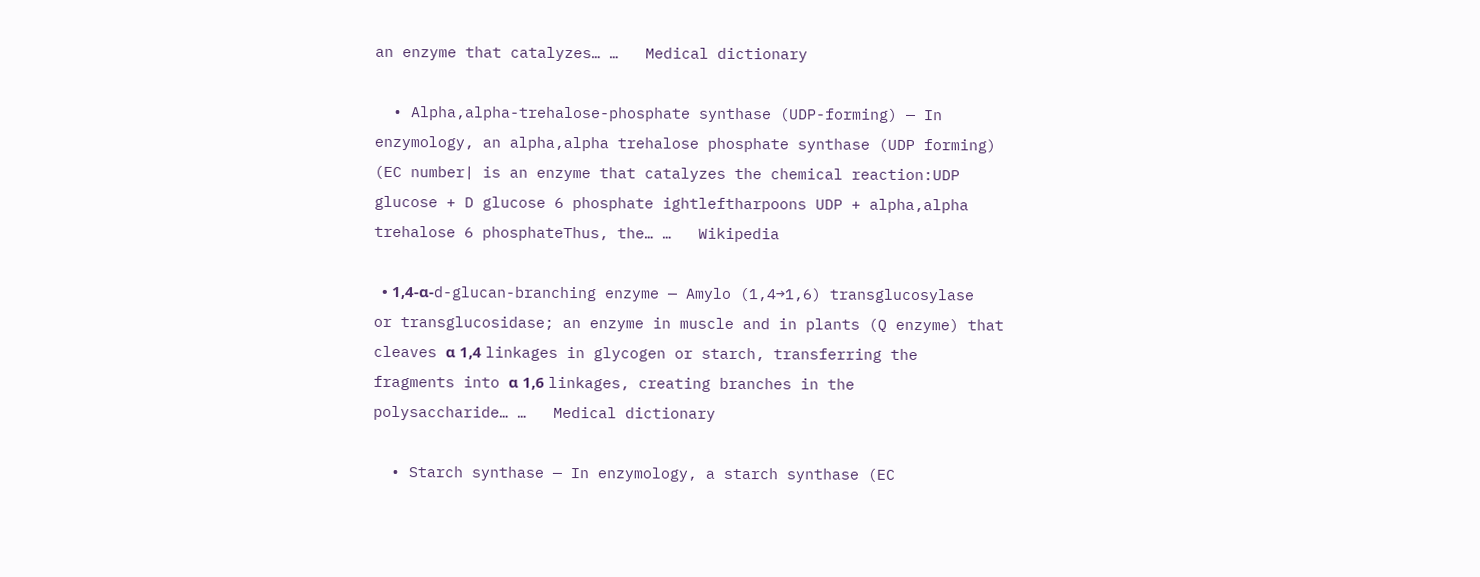an enzyme that catalyzes… …   Medical dictionary

  • Alpha,alpha-trehalose-phosphate synthase (UDP-forming) — In enzymology, an alpha,alpha trehalose phosphate synthase (UDP forming) (EC number| is an enzyme that catalyzes the chemical reaction:UDP glucose + D glucose 6 phosphate ightleftharpoons UDP + alpha,alpha trehalose 6 phosphateThus, the… …   Wikipedia

  • 1,4-α-d-glucan-branching enzyme — Amylo (1,4→1,6) transglucosylase or transglucosidase; an enzyme in muscle and in plants (Q enzyme) that cleaves α 1,4 linkages in glycogen or starch, transferring the fragments into α 1,6 linkages, creating branches in the polysaccharide… …   Medical dictionary

  • Starch synthase — In enzymology, a starch synthase (EC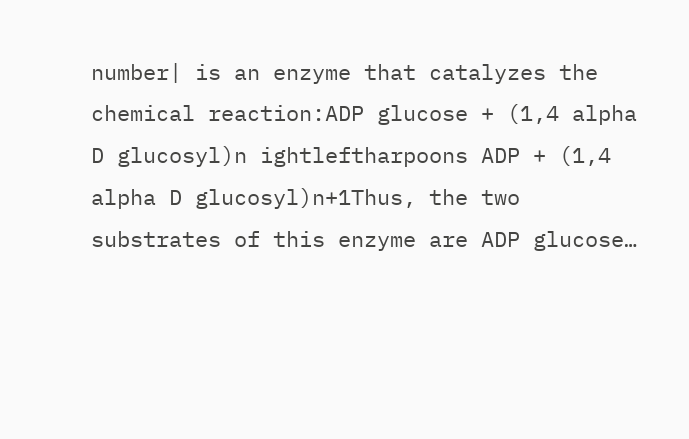number| is an enzyme that catalyzes the chemical reaction:ADP glucose + (1,4 alpha D glucosyl)n ightleftharpoons ADP + (1,4 alpha D glucosyl)n+1Thus, the two substrates of this enzyme are ADP glucose…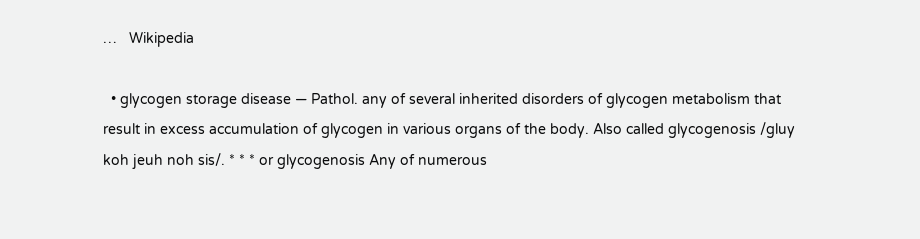…   Wikipedia

  • glycogen storage disease — Pathol. any of several inherited disorders of glycogen metabolism that result in excess accumulation of glycogen in various organs of the body. Also called glycogenosis /gluy koh jeuh noh sis/. * * * or glycogenosis Any of numerous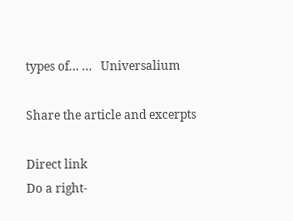types of… …   Universalium

Share the article and excerpts

Direct link
Do a right-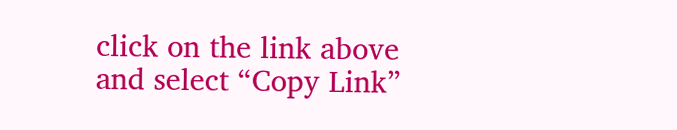click on the link above
and select “Copy Link”